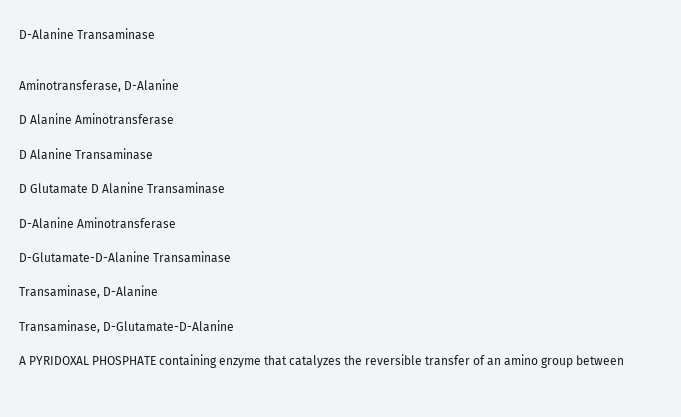D-Alanine Transaminase


Aminotransferase, D-Alanine

D Alanine Aminotransferase

D Alanine Transaminase

D Glutamate D Alanine Transaminase

D-Alanine Aminotransferase

D-Glutamate-D-Alanine Transaminase

Transaminase, D-Alanine

Transaminase, D-Glutamate-D-Alanine

A PYRIDOXAL PHOSPHATE containing enzyme that catalyzes the reversible transfer of an amino group between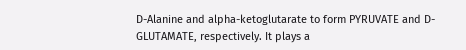D-Alanine and alpha-ketoglutarate to form PYRUVATE and D-GLUTAMATE, respectively. It plays a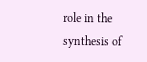role in the synthesis of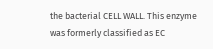the bacterial CELL WALL. This enzyme was formerly classified as EC